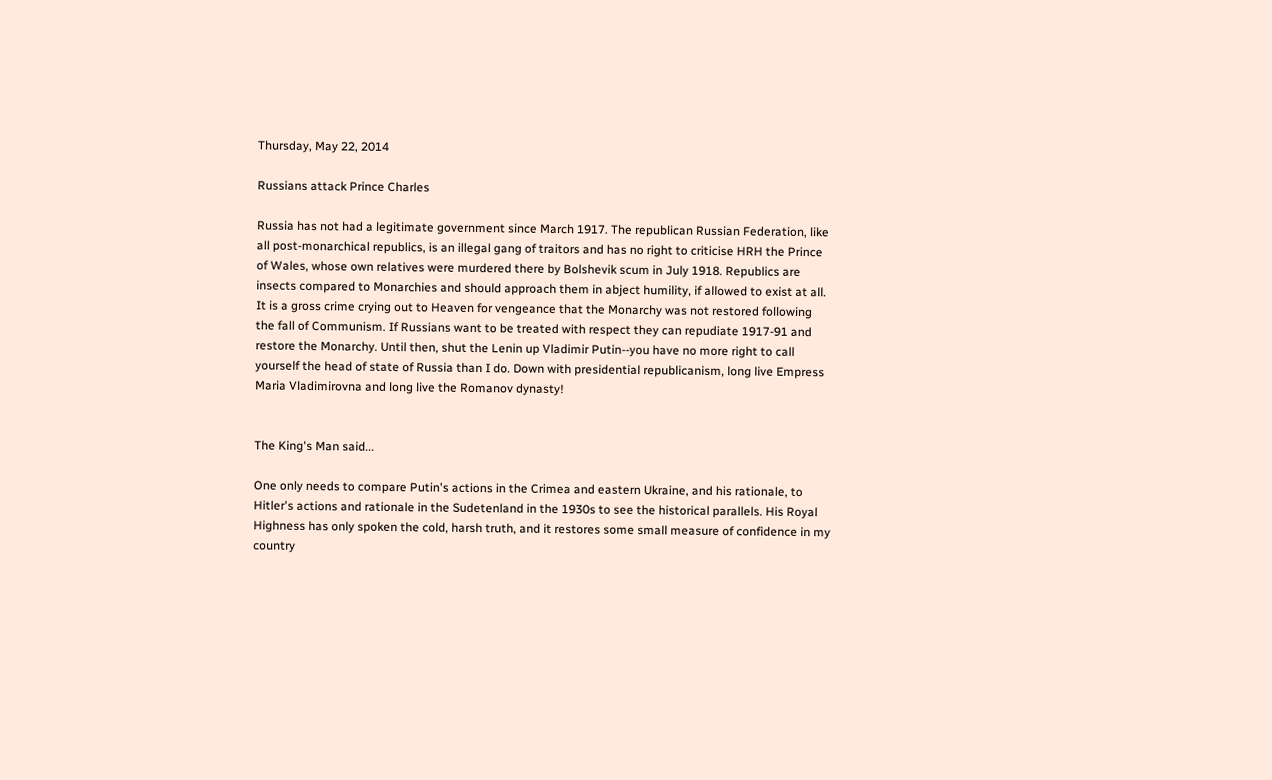Thursday, May 22, 2014

Russians attack Prince Charles

Russia has not had a legitimate government since March 1917. The republican Russian Federation, like all post-monarchical republics, is an illegal gang of traitors and has no right to criticise HRH the Prince of Wales, whose own relatives were murdered there by Bolshevik scum in July 1918. Republics are insects compared to Monarchies and should approach them in abject humility, if allowed to exist at all. It is a gross crime crying out to Heaven for vengeance that the Monarchy was not restored following the fall of Communism. If Russians want to be treated with respect they can repudiate 1917-91 and restore the Monarchy. Until then, shut the Lenin up Vladimir Putin--you have no more right to call yourself the head of state of Russia than I do. Down with presidential republicanism, long live Empress Maria Vladimirovna and long live the Romanov dynasty!


The King's Man said...

One only needs to compare Putin's actions in the Crimea and eastern Ukraine, and his rationale, to Hitler's actions and rationale in the Sudetenland in the 1930s to see the historical parallels. His Royal Highness has only spoken the cold, harsh truth, and it restores some small measure of confidence in my country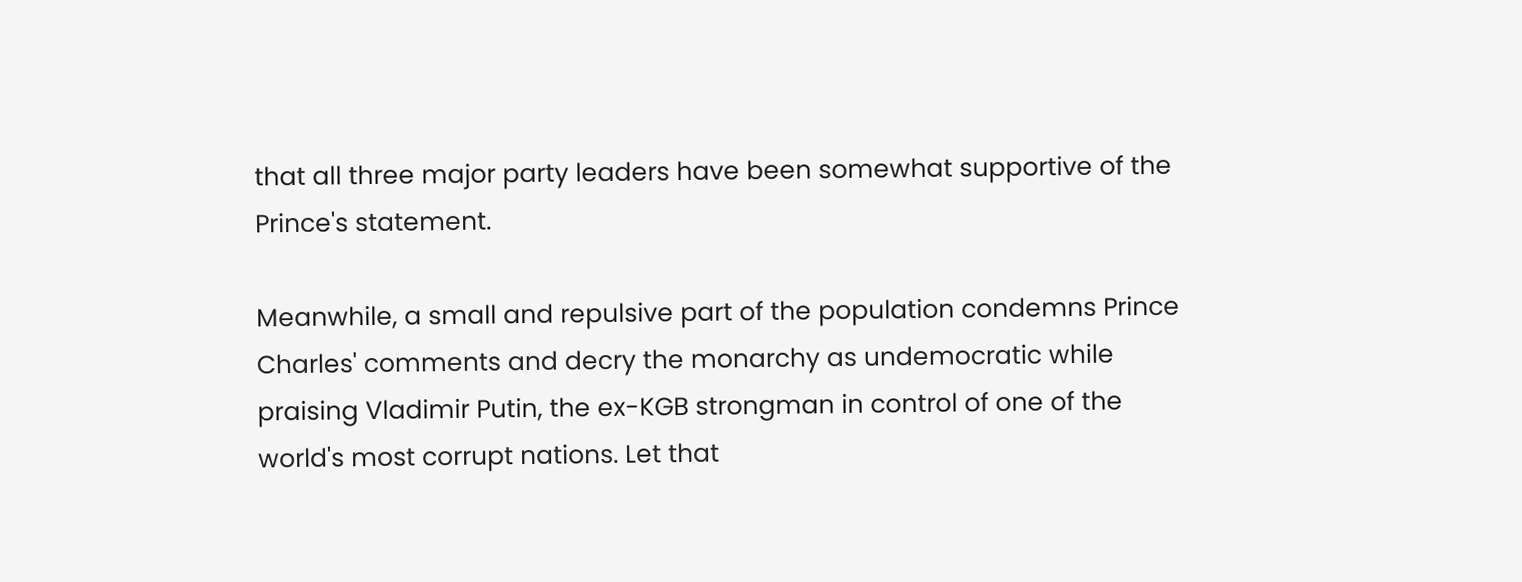that all three major party leaders have been somewhat supportive of the Prince's statement.

Meanwhile, a small and repulsive part of the population condemns Prince Charles' comments and decry the monarchy as undemocratic while praising Vladimir Putin, the ex-KGB strongman in control of one of the world's most corrupt nations. Let that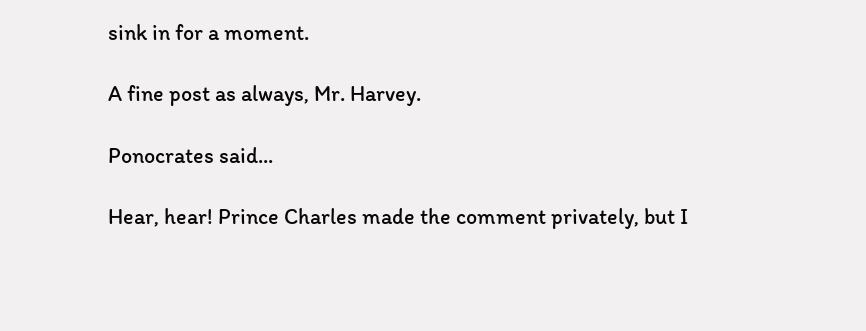sink in for a moment.

A fine post as always, Mr. Harvey.

Ponocrates said...

Hear, hear! Prince Charles made the comment privately, but I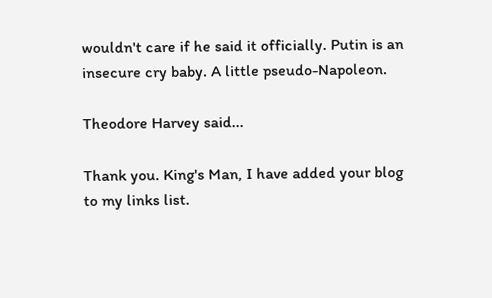wouldn't care if he said it officially. Putin is an insecure cry baby. A little pseudo-Napoleon.

Theodore Harvey said...

Thank you. King's Man, I have added your blog to my links list.